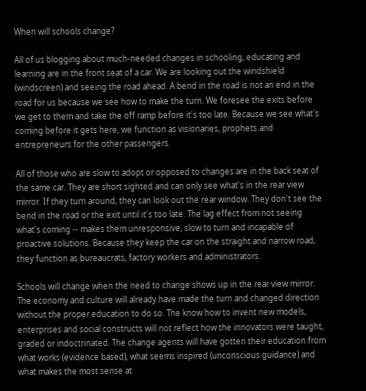When will schools change?

All of us blogging about much-needed changes in schooling, educating and learning are in the front seat of a car. We are looking out the windshield (windscreen) and seeing the road ahead. A bend in the road is not an end in the road for us because we see how to make the turn. We foresee the exits before we get to them and take the off ramp before it's too late. Because we see what's coming before it gets here, we function as visionaries, prophets and entrepreneurs for the other passengers.

All of those who are slow to adopt or opposed to changes are in the back seat of the same car. They are short sighted and can only see what's in the rear view mirror. If they turn around, they can look out the rear window. They don't see the bend in the road or the exit until it's too late. The lag effect from not seeing what's coming -- makes them unresponsive, slow to turn and incapable of proactive solutions. Because they keep the car on the straight and narrow road, they function as bureaucrats, factory workers and administrators.

Schools will change when the need to change shows up in the rear view mirror. The economy and culture will already have made the turn and changed direction without the proper education to do so. The know how to invent new models, enterprises and social constructs will not reflect how the innovators were taught, graded or indoctrinated. The change agents will have gotten their education from what works (evidence based), what seems inspired (unconscious guidance) and what makes the most sense at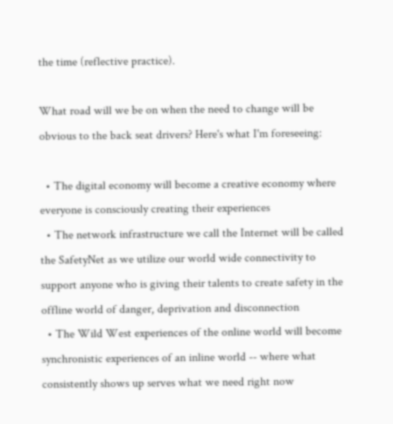the time (reflective practice).

What road will we be on when the need to change will be obvious to the back seat drivers? Here's what I'm foreseeing:

  • The digital economy will become a creative economy where everyone is consciously creating their experiences
  • The network infrastructure we call the Internet will be called the SafetyNet as we utilize our world wide connectivity to support anyone who is giving their talents to create safety in the offline world of danger, deprivation and disconnection
  • The Wild West experiences of the online world will become synchronistic experiences of an inline world -- where what consistently shows up serves what we need right now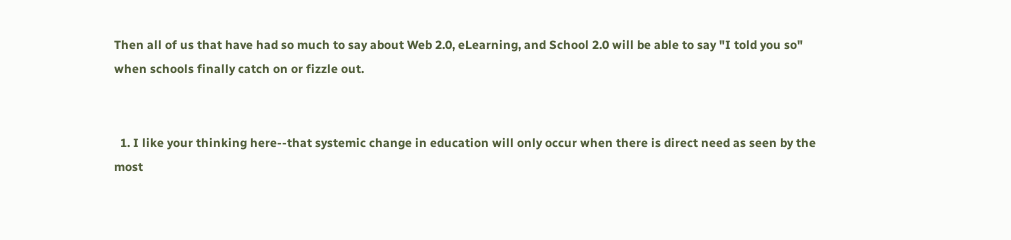Then all of us that have had so much to say about Web 2.0, eLearning, and School 2.0 will be able to say "I told you so" when schools finally catch on or fizzle out.


  1. I like your thinking here--that systemic change in education will only occur when there is direct need as seen by the most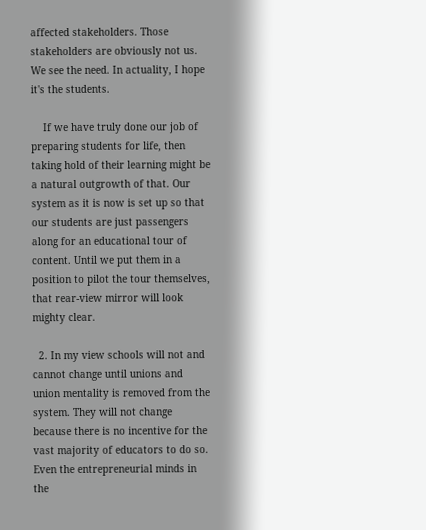affected stakeholders. Those stakeholders are obviously not us. We see the need. In actuality, I hope it's the students.

    If we have truly done our job of preparing students for life, then taking hold of their learning might be a natural outgrowth of that. Our system as it is now is set up so that our students are just passengers along for an educational tour of content. Until we put them in a position to pilot the tour themselves, that rear-view mirror will look mighty clear.

  2. In my view schools will not and cannot change until unions and union mentality is removed from the system. They will not change because there is no incentive for the vast majority of educators to do so. Even the entrepreneurial minds in the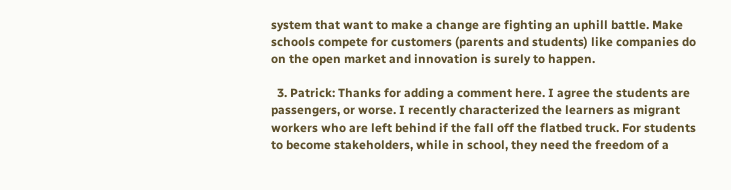system that want to make a change are fighting an uphill battle. Make schools compete for customers (parents and students) like companies do on the open market and innovation is surely to happen.

  3. Patrick: Thanks for adding a comment here. I agree the students are passengers, or worse. I recently characterized the learners as migrant workers who are left behind if the fall off the flatbed truck. For students to become stakeholders, while in school, they need the freedom of a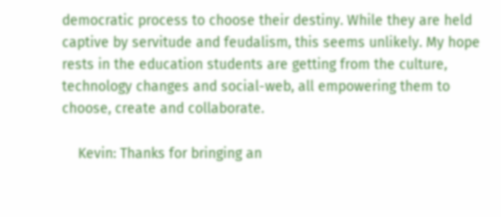democratic process to choose their destiny. While they are held captive by servitude and feudalism, this seems unlikely. My hope rests in the education students are getting from the culture, technology changes and social-web, all empowering them to choose, create and collaborate.

    Kevin: Thanks for bringing an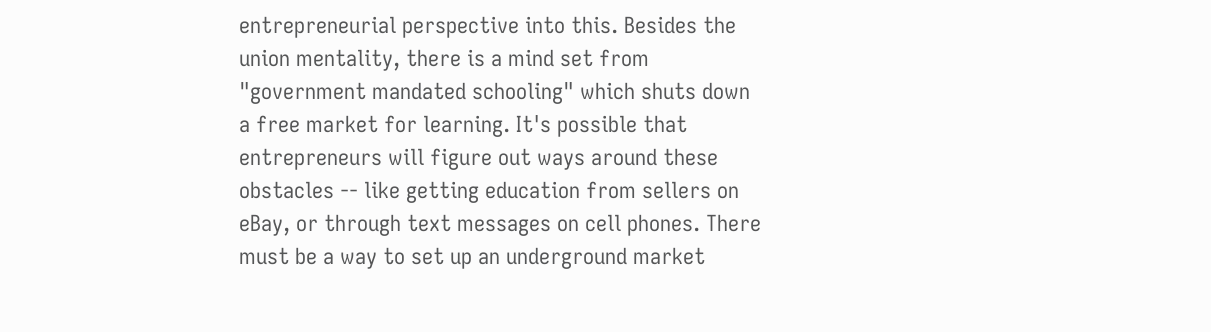entrepreneurial perspective into this. Besides the union mentality, there is a mind set from "government mandated schooling" which shuts down a free market for learning. It's possible that entrepreneurs will figure out ways around these obstacles -- like getting education from sellers on eBay, or through text messages on cell phones. There must be a way to set up an underground market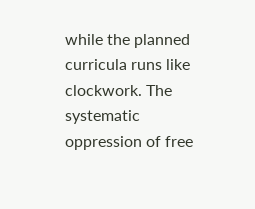while the planned curricula runs like clockwork. The systematic oppression of free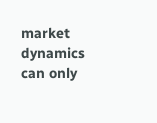market dynamics can only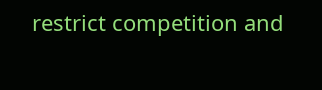restrict competition and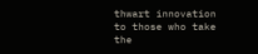thwart innovation to those who take the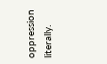oppression literally.